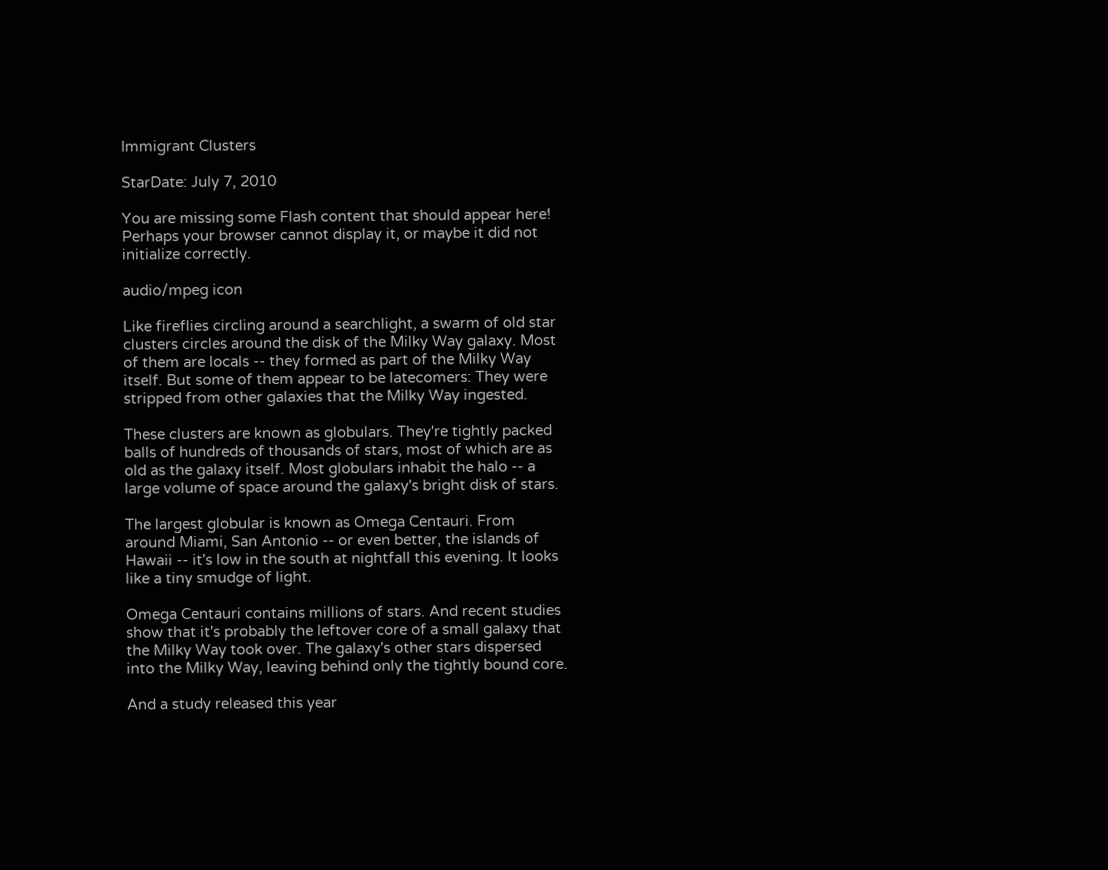Immigrant Clusters

StarDate: July 7, 2010

You are missing some Flash content that should appear here! Perhaps your browser cannot display it, or maybe it did not initialize correctly.

audio/mpeg icon

Like fireflies circling around a searchlight, a swarm of old star clusters circles around the disk of the Milky Way galaxy. Most of them are locals -- they formed as part of the Milky Way itself. But some of them appear to be latecomers: They were stripped from other galaxies that the Milky Way ingested.

These clusters are known as globulars. They're tightly packed balls of hundreds of thousands of stars, most of which are as old as the galaxy itself. Most globulars inhabit the halo -- a large volume of space around the galaxy's bright disk of stars.

The largest globular is known as Omega Centauri. From around Miami, San Antonio -- or even better, the islands of Hawaii -- it's low in the south at nightfall this evening. It looks like a tiny smudge of light.

Omega Centauri contains millions of stars. And recent studies show that it's probably the leftover core of a small galaxy that the Milky Way took over. The galaxy's other stars dispersed into the Milky Way, leaving behind only the tightly bound core.

And a study released this year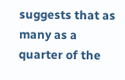suggests that as many as a quarter of the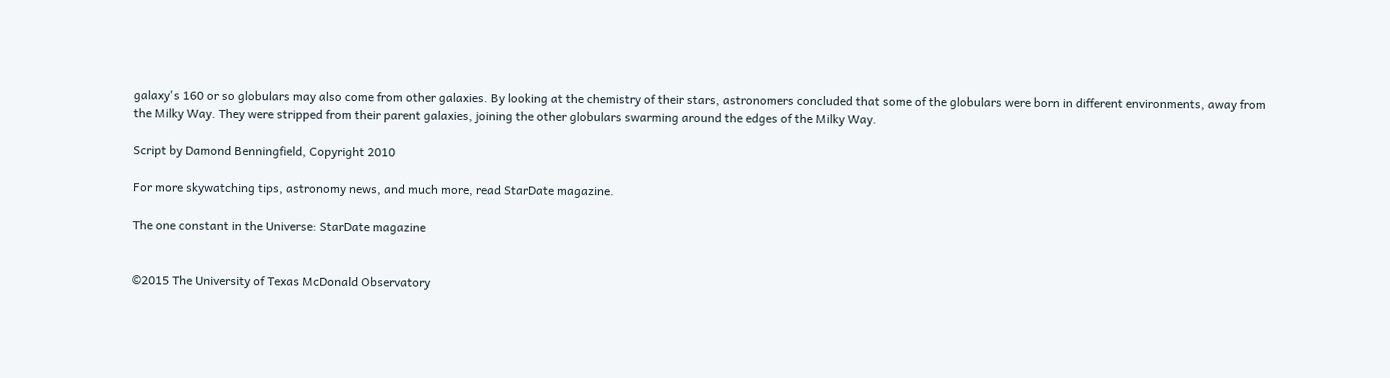galaxy's 160 or so globulars may also come from other galaxies. By looking at the chemistry of their stars, astronomers concluded that some of the globulars were born in different environments, away from the Milky Way. They were stripped from their parent galaxies, joining the other globulars swarming around the edges of the Milky Way.

Script by Damond Benningfield, Copyright 2010

For more skywatching tips, astronomy news, and much more, read StarDate magazine.

The one constant in the Universe: StarDate magazine


©2015 The University of Texas McDonald Observatory